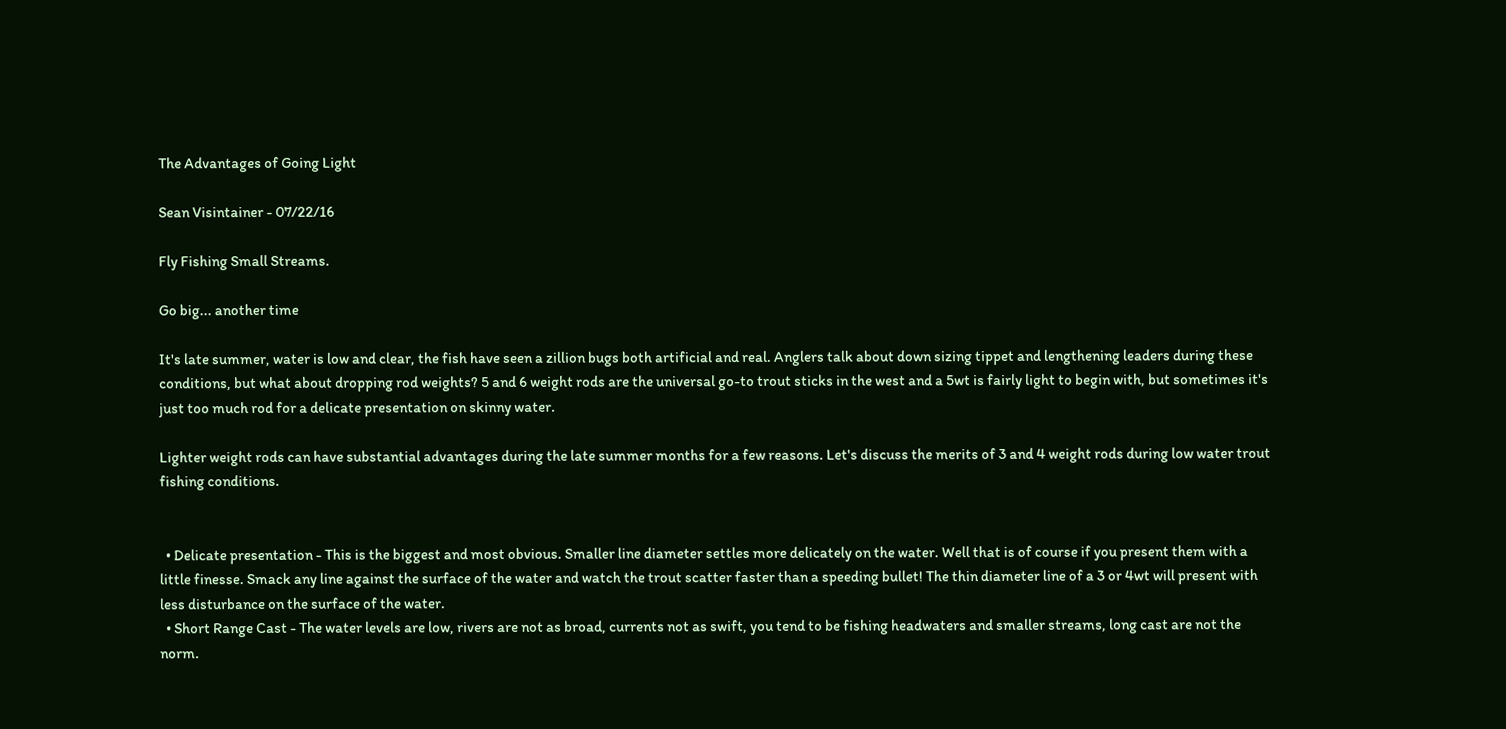The Advantages of Going Light

Sean Visintainer - 07/22/16

Fly Fishing Small Streams.

Go big... another time

It's late summer, water is low and clear, the fish have seen a zillion bugs both artificial and real. Anglers talk about down sizing tippet and lengthening leaders during these conditions, but what about dropping rod weights? 5 and 6 weight rods are the universal go-to trout sticks in the west and a 5wt is fairly light to begin with, but sometimes it's just too much rod for a delicate presentation on skinny water.

Lighter weight rods can have substantial advantages during the late summer months for a few reasons. Let's discuss the merits of 3 and 4 weight rods during low water trout fishing conditions.


  • Delicate presentation - This is the biggest and most obvious. Smaller line diameter settles more delicately on the water. Well that is of course if you present them with a little finesse. Smack any line against the surface of the water and watch the trout scatter faster than a speeding bullet! The thin diameter line of a 3 or 4wt will present with less disturbance on the surface of the water.
  • Short Range Cast - The water levels are low, rivers are not as broad, currents not as swift, you tend to be fishing headwaters and smaller streams, long cast are not the norm.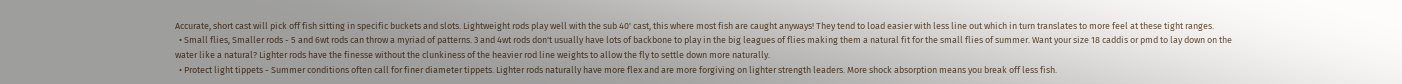Accurate, short cast will pick off fish sitting in specific buckets and slots. Lightweight rods play well with the sub 40' cast, this where most fish are caught anyways! They tend to load easier with less line out which in turn translates to more feel at these tight ranges.
  • Small flies, Smaller rods - 5 and 6wt rods can throw a myriad of patterns. 3 and 4wt rods don't usually have lots of backbone to play in the big leagues of flies making them a natural fit for the small flies of summer. Want your size 18 caddis or pmd to lay down on the water like a natural? Lighter rods have the finesse without the clunkiness of the heavier rod line weights to allow the fly to settle down more naturally.
  • Protect light tippets - Summer conditions often call for finer diameter tippets. Lighter rods naturally have more flex and are more forgiving on lighter strength leaders. More shock absorption means you break off less fish.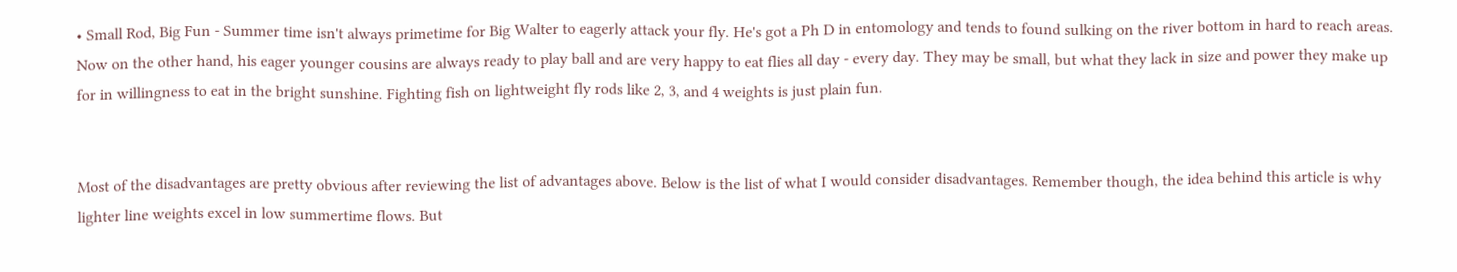• Small Rod, Big Fun - Summer time isn't always primetime for Big Walter to eagerly attack your fly. He's got a Ph D in entomology and tends to found sulking on the river bottom in hard to reach areas. Now on the other hand, his eager younger cousins are always ready to play ball and are very happy to eat flies all day - every day. They may be small, but what they lack in size and power they make up for in willingness to eat in the bright sunshine. Fighting fish on lightweight fly rods like 2, 3, and 4 weights is just plain fun.


Most of the disadvantages are pretty obvious after reviewing the list of advantages above. Below is the list of what I would consider disadvantages. Remember though, the idea behind this article is why lighter line weights excel in low summertime flows. But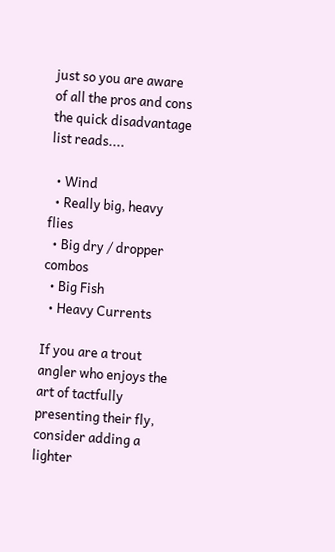just so you are aware of all the pros and cons the quick disadvantage list reads....

  • Wind
  • Really big, heavy flies
  • Big dry / dropper combos
  • Big Fish
  • Heavy Currents

If you are a trout angler who enjoys the art of tactfully presenting their fly, consider adding a lighter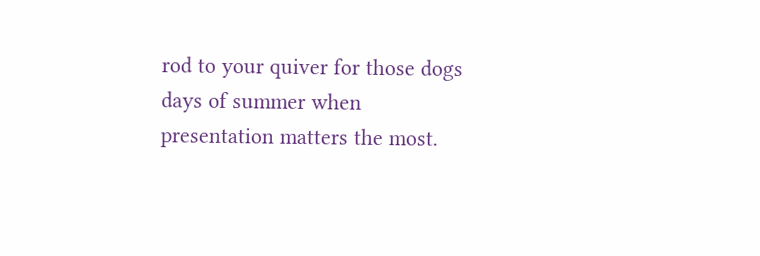rod to your quiver for those dogs days of summer when presentation matters the most.